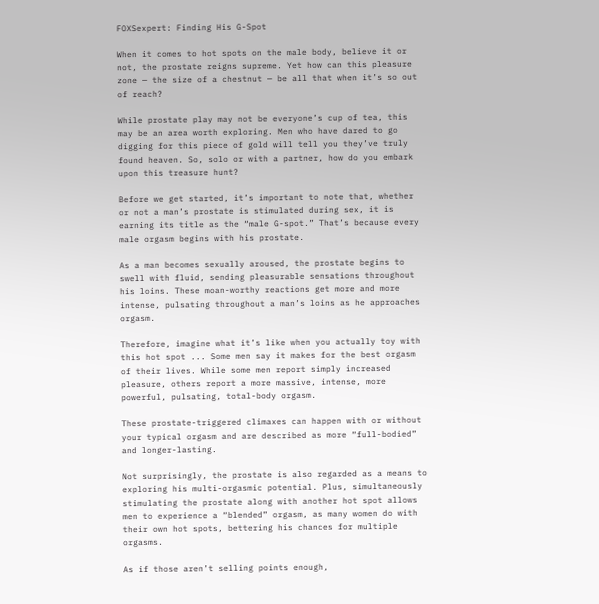FOXSexpert: Finding His G-Spot

When it comes to hot spots on the male body, believe it or not, the prostate reigns supreme. Yet how can this pleasure zone — the size of a chestnut — be all that when it’s so out of reach?

While prostate play may not be everyone’s cup of tea, this may be an area worth exploring. Men who have dared to go digging for this piece of gold will tell you they’ve truly found heaven. So, solo or with a partner, how do you embark upon this treasure hunt?

Before we get started, it’s important to note that, whether or not a man’s prostate is stimulated during sex, it is earning its title as the “male G-spot.” That’s because every male orgasm begins with his prostate.

As a man becomes sexually aroused, the prostate begins to swell with fluid, sending pleasurable sensations throughout his loins. These moan-worthy reactions get more and more intense, pulsating throughout a man’s loins as he approaches orgasm.

Therefore, imagine what it’s like when you actually toy with this hot spot ... Some men say it makes for the best orgasm of their lives. While some men report simply increased pleasure, others report a more massive, intense, more powerful, pulsating, total-body orgasm.

These prostate-triggered climaxes can happen with or without your typical orgasm and are described as more “full-bodied” and longer-lasting.

Not surprisingly, the prostate is also regarded as a means to exploring his multi-orgasmic potential. Plus, simultaneously stimulating the prostate along with another hot spot allows men to experience a “blended” orgasm, as many women do with their own hot spots, bettering his chances for multiple orgasms.

As if those aren’t selling points enough,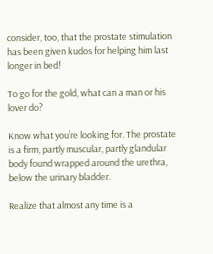consider, too, that the prostate stimulation has been given kudos for helping him last longer in bed!

To go for the gold, what can a man or his lover do?

Know what you’re looking for. The prostate is a firm, partly muscular, partly glandular body found wrapped around the urethra, below the urinary bladder.

Realize that almost any time is a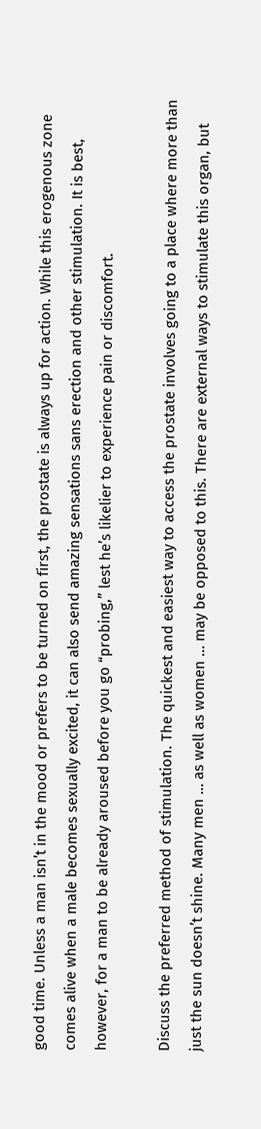good time. Unless a man isn’t in the mood or prefers to be turned on first, the prostate is always up for action. While this erogenous zone comes alive when a male becomes sexually excited, it can also send amazing sensations sans erection and other stimulation. It is best, however, for a man to be already aroused before you go “probing,” lest he’s likelier to experience pain or discomfort.

Discuss the preferred method of stimulation. The quickest and easiest way to access the prostate involves going to a place where more than just the sun doesn’t shine. Many men … as well as women … may be opposed to this. There are external ways to stimulate this organ, but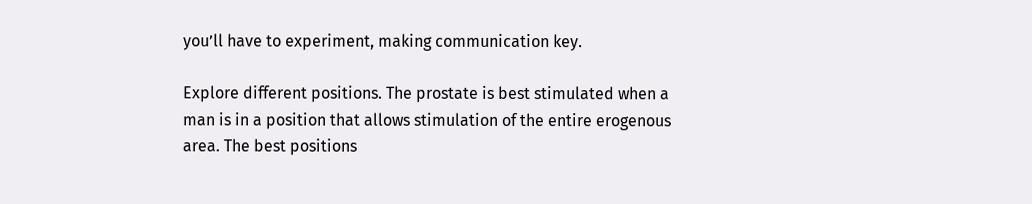you’ll have to experiment, making communication key.

Explore different positions. The prostate is best stimulated when a man is in a position that allows stimulation of the entire erogenous area. The best positions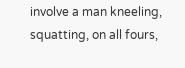involve a man kneeling, squatting, on all fours,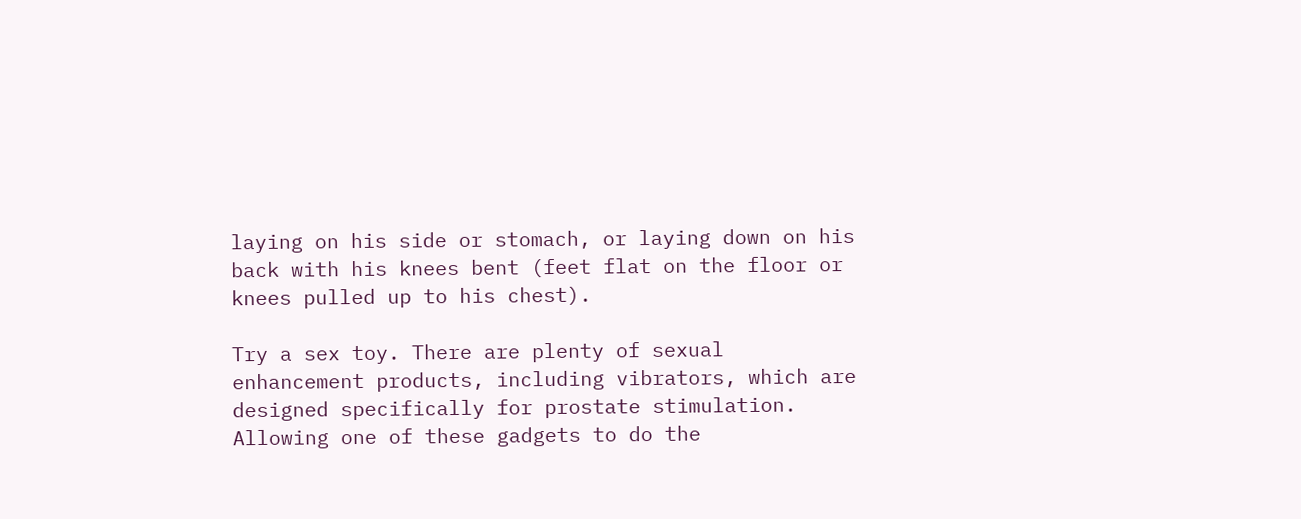laying on his side or stomach, or laying down on his back with his knees bent (feet flat on the floor or knees pulled up to his chest).

Try a sex toy. There are plenty of sexual enhancement products, including vibrators, which are designed specifically for prostate stimulation. Allowing one of these gadgets to do the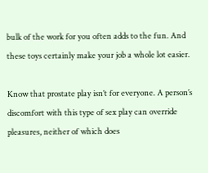bulk of the work for you often adds to the fun. And these toys certainly make your job a whole lot easier.

Know that prostate play isn’t for everyone. A person’s discomfort with this type of sex play can override pleasures, neither of which does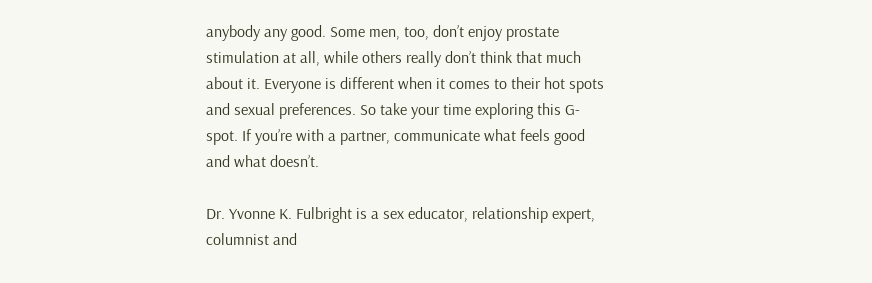anybody any good. Some men, too, don’t enjoy prostate stimulation at all, while others really don’t think that much about it. Everyone is different when it comes to their hot spots and sexual preferences. So take your time exploring this G-spot. If you’re with a partner, communicate what feels good and what doesn’t.

Dr. Yvonne K. Fulbright is a sex educator, relationship expert, columnist and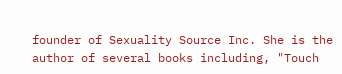founder of Sexuality Source Inc. She is the author of several books including, "Touch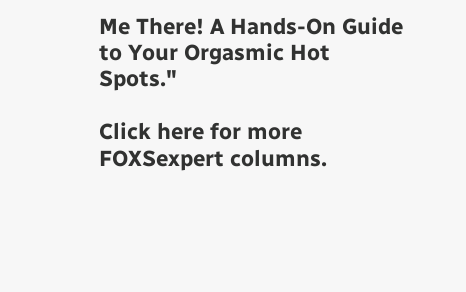Me There! A Hands-On Guide to Your Orgasmic Hot Spots."

Click here for more FOXSexpert columns.